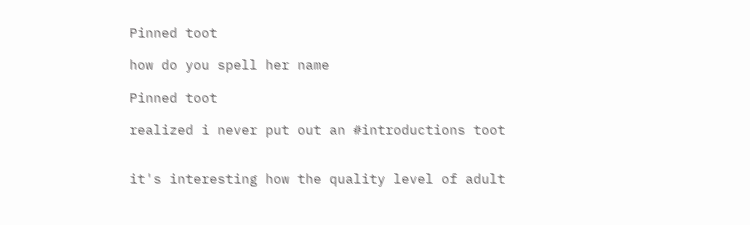Pinned toot

how do you spell her name

Pinned toot

realized i never put out an #introductions toot


it's interesting how the quality level of adult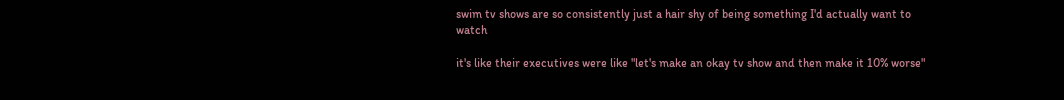swim tv shows are so consistently just a hair shy of being something I'd actually want to watch

it's like their executives were like "let's make an okay tv show and then make it 10% worse"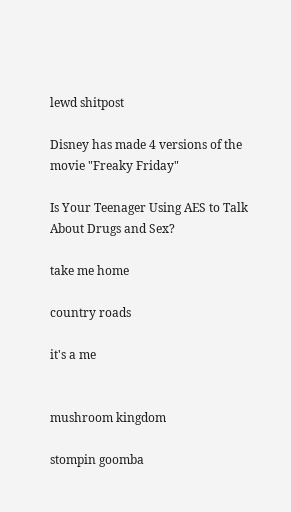lewd shitpost

Disney has made 4 versions of the movie "Freaky Friday"

Is Your Teenager Using AES to Talk About Drugs and Sex?

take me home

country roads

it's a me


mushroom kingdom

stompin goomba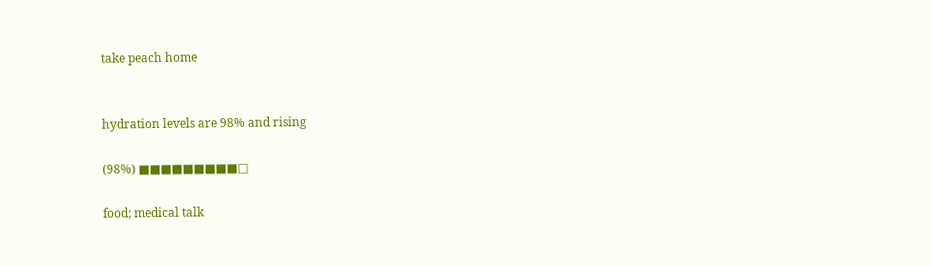take peach home


hydration levels are 98% and rising

(98%) ■■■■■■■■■□

food; medical talk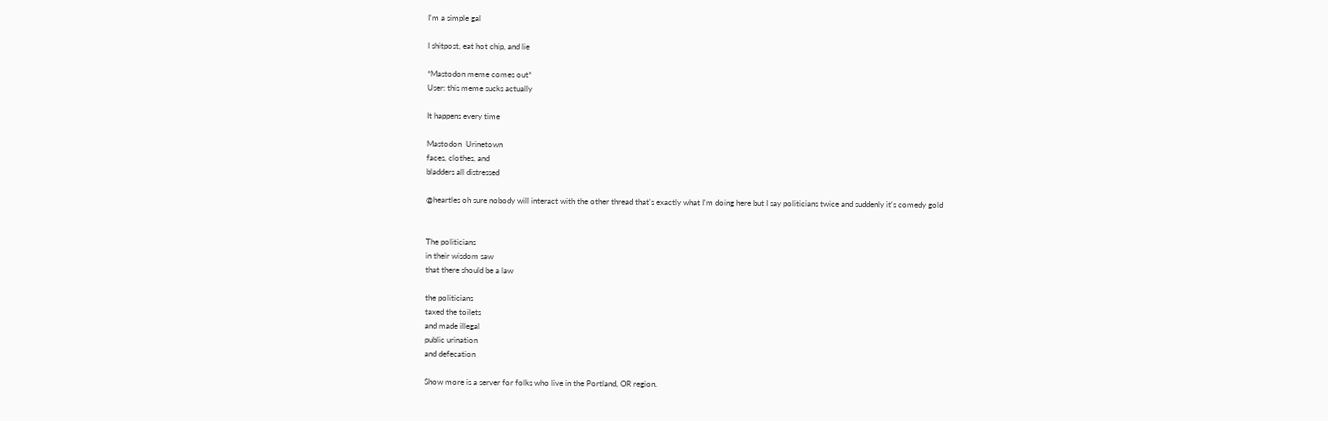I'm a simple gal

I shitpost, eat hot chip, and lie

*Mastodon meme comes out*
User: this meme sucks actually

It happens every time

Mastodon  Urinetown
faces, clothes, and
bladders all distressed

@heartles oh sure nobody will interact with the other thread that's exactly what I'm doing here but I say politicians twice and suddenly it's comedy gold


The politicians
in their wisdom saw
that there should be a law

the politicians
taxed the toilets
and made illegal
public urination
and defecation

Show more is a server for folks who live in the Portland, OR region.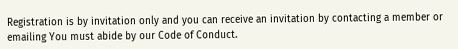Registration is by invitation only and you can receive an invitation by contacting a member or emailing You must abide by our Code of Conduct.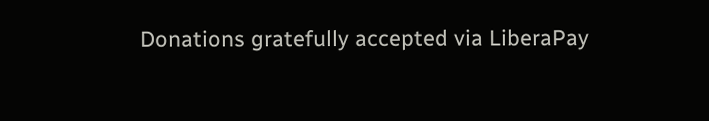Donations gratefully accepted via LiberaPay